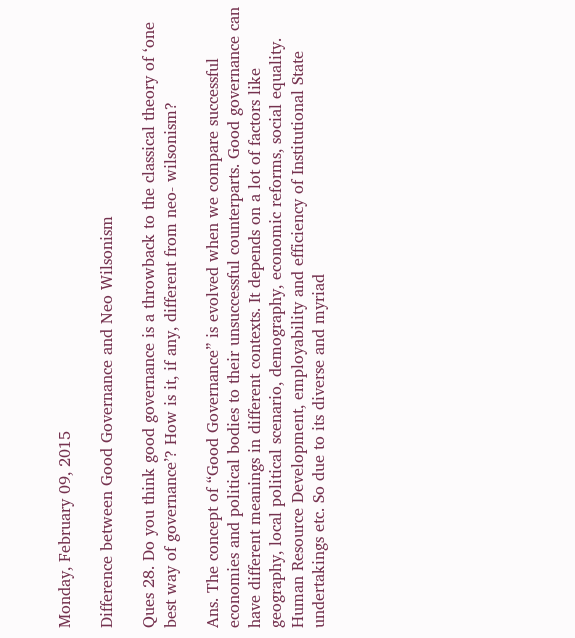Monday, February 09, 2015

Difference between Good Governance and Neo Wilsonism

Ques 28. Do you think good governance is a throwback to the classical theory of ‘one best way of governance’? How is it, if any, different from neo- wilsonism?

Ans. The concept of “Good Governance” is evolved when we compare successful economies and political bodies to their unsuccessful counterparts. Good governance can have different meanings in different contexts. It depends on a lot of factors like geography, local political scenario, demography, economic reforms, social equality. Human Resource Development, employability and efficiency of Institutional State undertakings etc. So due to its diverse and myriad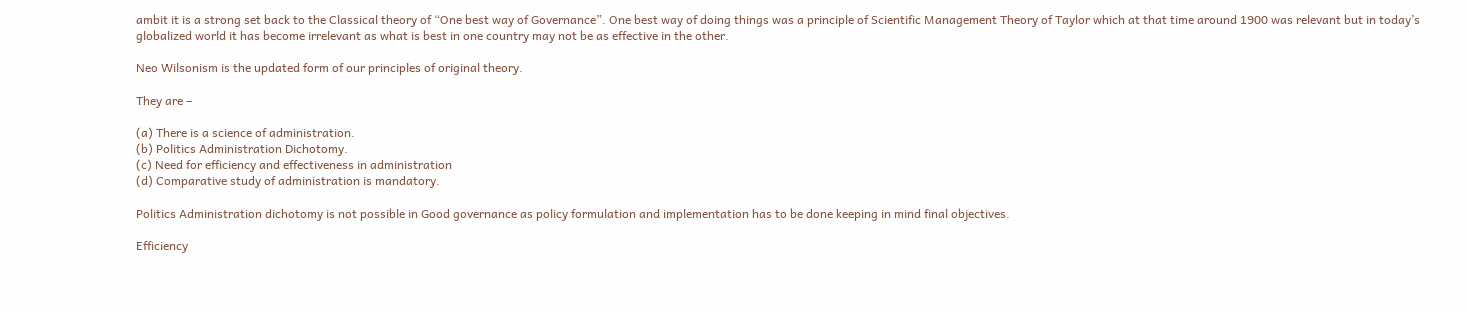ambit it is a strong set back to the Classical theory of “One best way of Governance”. One best way of doing things was a principle of Scientific Management Theory of Taylor which at that time around 1900 was relevant but in today’s globalized world it has become irrelevant as what is best in one country may not be as effective in the other.

Neo Wilsonism is the updated form of our principles of original theory.

They are –

(a) There is a science of administration.
(b) Politics Administration Dichotomy.
(c) Need for efficiency and effectiveness in administration
(d) Comparative study of administration is mandatory.

Politics Administration dichotomy is not possible in Good governance as policy formulation and implementation has to be done keeping in mind final objectives.

Efficiency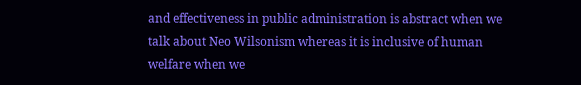and effectiveness in public administration is abstract when we talk about Neo Wilsonism whereas it is inclusive of human welfare when we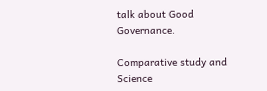talk about Good Governance.

Comparative study and Science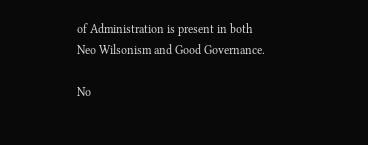of Administration is present in both Neo Wilsonism and Good Governance.

No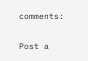comments:

Post a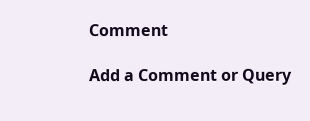Comment

Add a Comment or Query